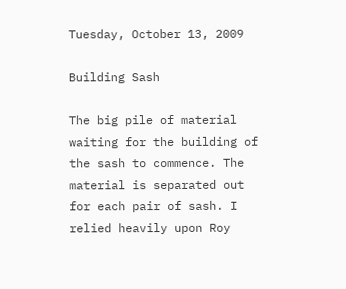Tuesday, October 13, 2009

Building Sash

The big pile of material waiting for the building of the sash to commence. The material is separated out for each pair of sash. I relied heavily upon Roy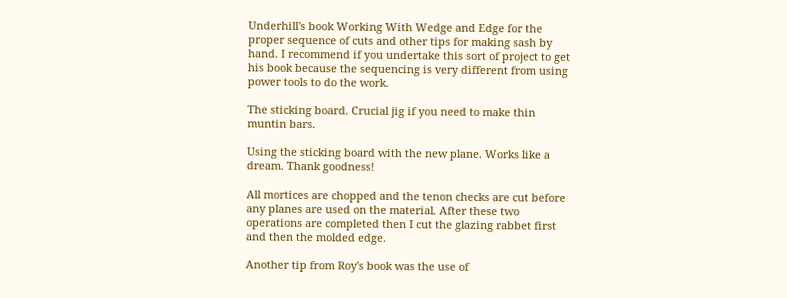Underhill's book Working With Wedge and Edge for the proper sequence of cuts and other tips for making sash by hand. I recommend if you undertake this sort of project to get his book because the sequencing is very different from using power tools to do the work.

The sticking board. Crucial jig if you need to make thin muntin bars.

Using the sticking board with the new plane. Works like a dream. Thank goodness!

All mortices are chopped and the tenon checks are cut before any planes are used on the material. After these two operations are completed then I cut the glazing rabbet first and then the molded edge.

Another tip from Roy's book was the use of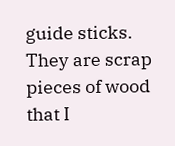guide sticks. They are scrap pieces of wood that I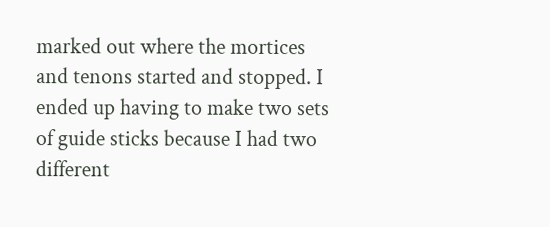marked out where the mortices and tenons started and stopped. I ended up having to make two sets of guide sticks because I had two different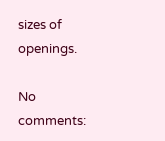sizes of openings.

No comments: